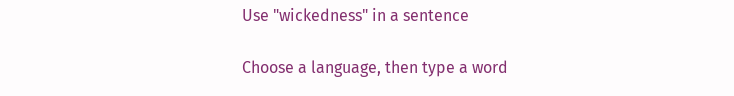Use "wickedness" in a sentence

Choose a language, then type a word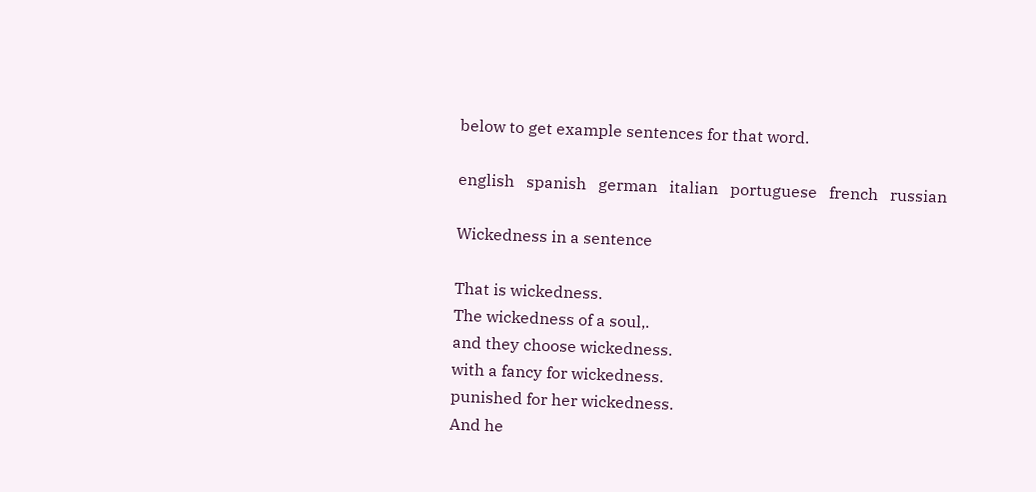below to get example sentences for that word.

english   spanish   german   italian   portuguese   french   russian

Wickedness in a sentence

That is wickedness.
The wickedness of a soul,.
and they choose wickedness.
with a fancy for wickedness.
punished for her wickedness.
And he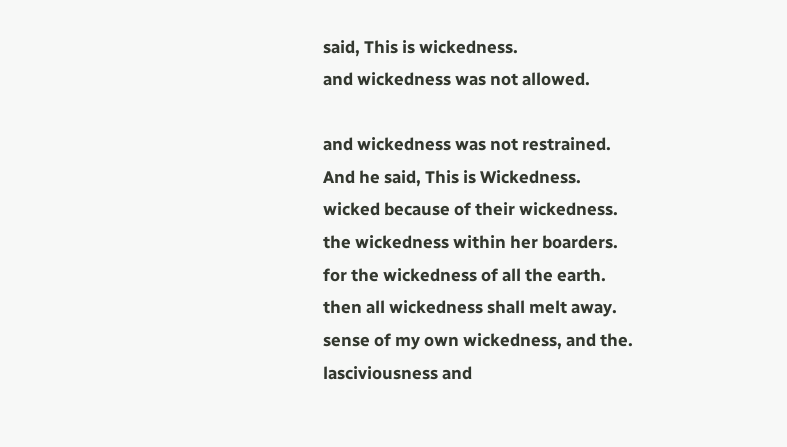said, This is wickedness.
and wickedness was not allowed.

and wickedness was not restrained.
And he said, This is Wickedness.
wicked because of their wickedness.
the wickedness within her boarders.
for the wickedness of all the earth.
then all wickedness shall melt away.
sense of my own wickedness, and the.
lasciviousness and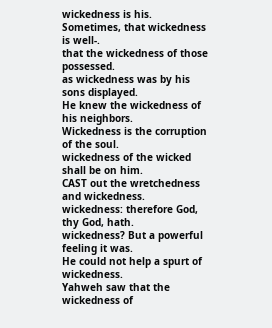wickedness is his.
Sometimes, that wickedness is well-.
that the wickedness of those possessed.
as wickedness was by his sons displayed.
He knew the wickedness of his neighbors.
Wickedness is the corruption of the soul.
wickedness of the wicked shall be on him.
CAST out the wretchedness and wickedness.
wickedness: therefore God, thy God, hath.
wickedness? But a powerful feeling it was.
He could not help a spurt of wickedness.
Yahweh saw that the wickedness of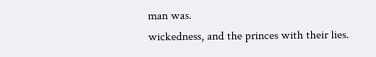man was.
wickedness, and the princes with their lies.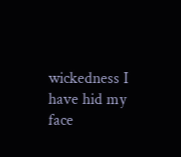wickedness I have hid my face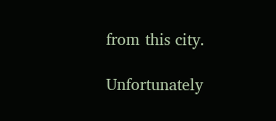from this city.

Unfortunately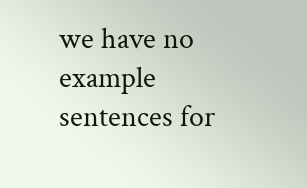we have no example sentences for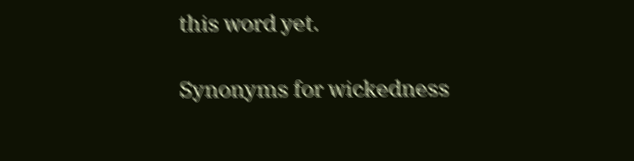this word yet.

Synonyms for wickedness